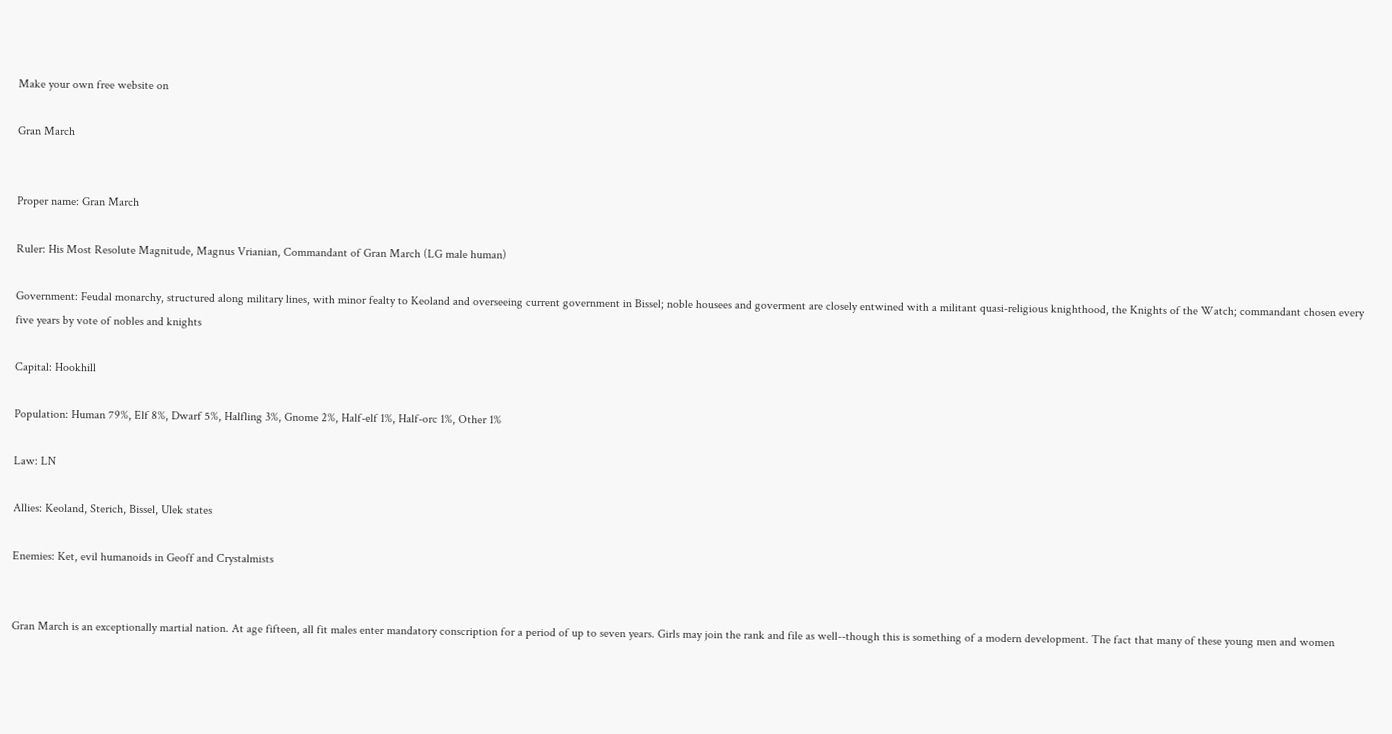Make your own free website on

Gran March


Proper name: Gran March

Ruler: His Most Resolute Magnitude, Magnus Vrianian, Commandant of Gran March (LG male human)

Government: Feudal monarchy, structured along military lines, with minor fealty to Keoland and overseeing current government in Bissel; noble housees and goverment are closely entwined with a militant quasi-religious knighthood, the Knights of the Watch; commandant chosen every five years by vote of nobles and knights

Capital: Hookhill

Population: Human 79%, Elf 8%, Dwarf 5%, Halfling 3%, Gnome 2%, Half-elf 1%, Half-orc 1%, Other 1%

Law: LN

Allies: Keoland, Sterich, Bissel, Ulek states

Enemies: Ket, evil humanoids in Geoff and Crystalmists


Gran March is an exceptionally martial nation. At age fifteen, all fit males enter mandatory conscription for a period of up to seven years. Girls may join the rank and file as well--though this is something of a modern development. The fact that many of these young men and women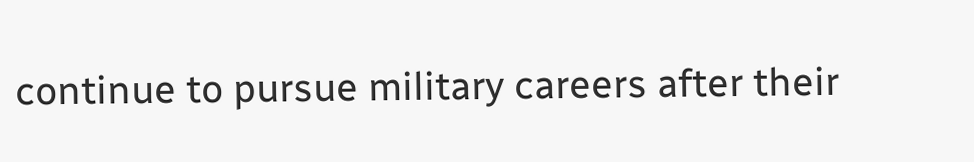continue to pursue military careers after their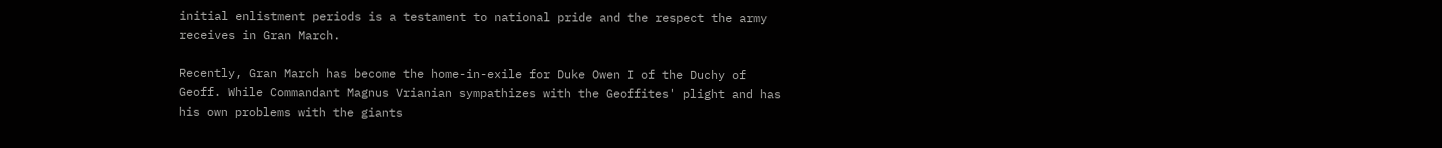initial enlistment periods is a testament to national pride and the respect the army receives in Gran March.

Recently, Gran March has become the home-in-exile for Duke Owen I of the Duchy of Geoff. While Commandant Magnus Vrianian sympathizes with the Geoffites' plight and has his own problems with the giants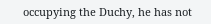occupying the Duchy, he has not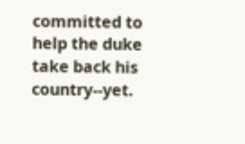committed to help the duke take back his country--yet.